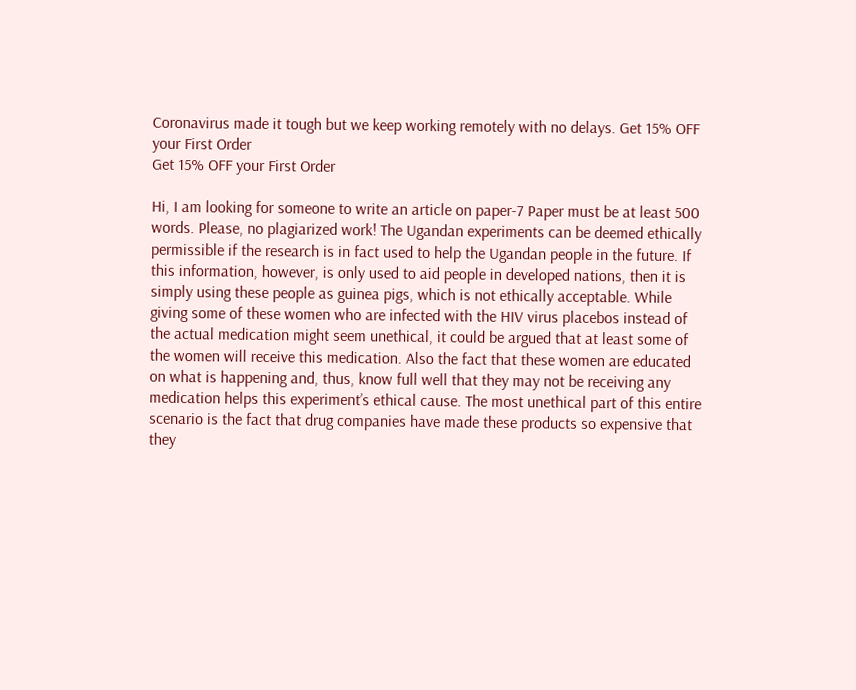Coronavirus made it tough but we keep working remotely with no delays. Get 15% OFF your First Order
Get 15% OFF your First Order

Hi, I am looking for someone to write an article on paper-7 Paper must be at least 500 words. Please, no plagiarized work! The Ugandan experiments can be deemed ethically permissible if the research is in fact used to help the Ugandan people in the future. If this information, however, is only used to aid people in developed nations, then it is simply using these people as guinea pigs, which is not ethically acceptable. While giving some of these women who are infected with the HIV virus placebos instead of the actual medication might seem unethical, it could be argued that at least some of the women will receive this medication. Also the fact that these women are educated on what is happening and, thus, know full well that they may not be receiving any medication helps this experiment’s ethical cause. The most unethical part of this entire scenario is the fact that drug companies have made these products so expensive that they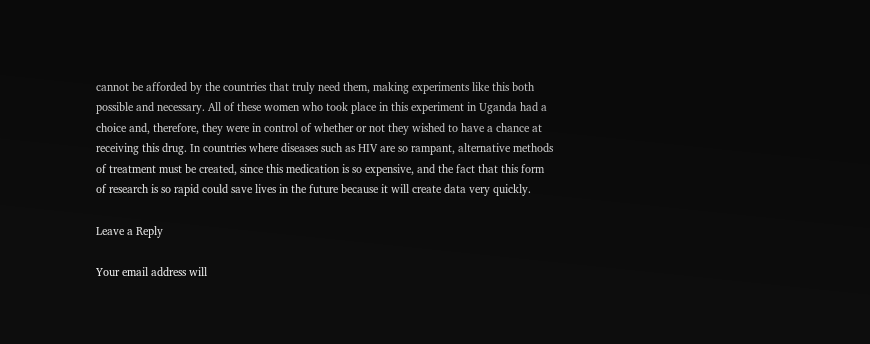cannot be afforded by the countries that truly need them, making experiments like this both possible and necessary. All of these women who took place in this experiment in Uganda had a choice and, therefore, they were in control of whether or not they wished to have a chance at receiving this drug. In countries where diseases such as HIV are so rampant, alternative methods of treatment must be created, since this medication is so expensive, and the fact that this form of research is so rapid could save lives in the future because it will create data very quickly.

Leave a Reply

Your email address will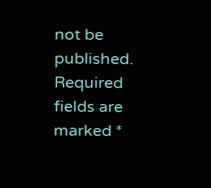not be published. Required fields are marked *